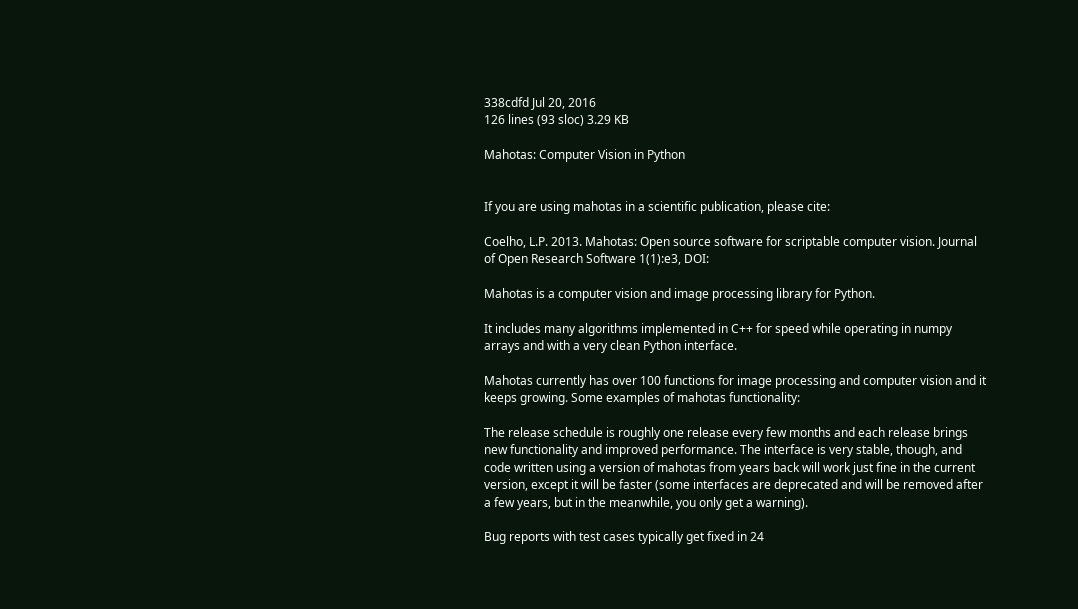338cdfd Jul 20, 2016
126 lines (93 sloc) 3.29 KB

Mahotas: Computer Vision in Python


If you are using mahotas in a scientific publication, please cite:

Coelho, L.P. 2013. Mahotas: Open source software for scriptable computer vision. Journal of Open Research Software 1(1):e3, DOI:

Mahotas is a computer vision and image processing library for Python.

It includes many algorithms implemented in C++ for speed while operating in numpy arrays and with a very clean Python interface.

Mahotas currently has over 100 functions for image processing and computer vision and it keeps growing. Some examples of mahotas functionality:

The release schedule is roughly one release every few months and each release brings new functionality and improved performance. The interface is very stable, though, and code written using a version of mahotas from years back will work just fine in the current version, except it will be faster (some interfaces are deprecated and will be removed after a few years, but in the meanwhile, you only get a warning).

Bug reports with test cases typically get fixed in 24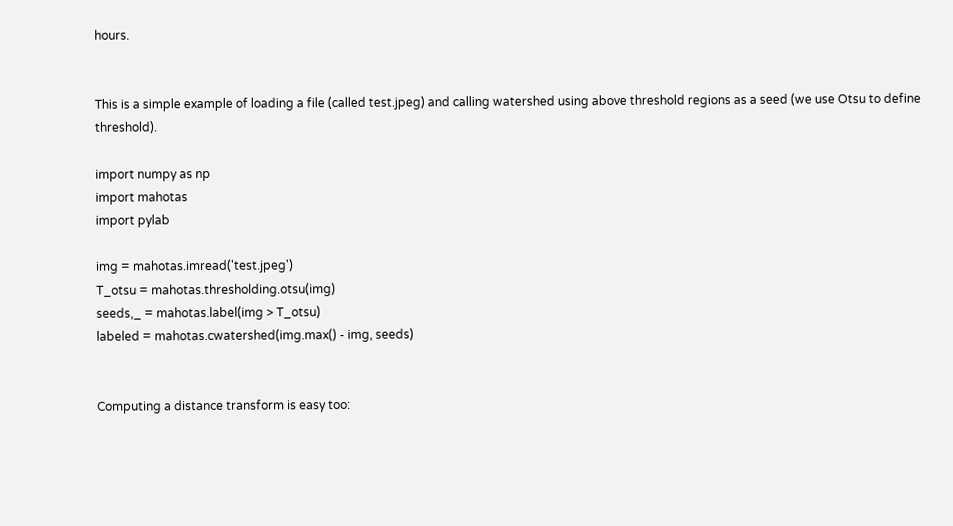hours.


This is a simple example of loading a file (called test.jpeg) and calling watershed using above threshold regions as a seed (we use Otsu to define threshold).

import numpy as np
import mahotas
import pylab

img = mahotas.imread('test.jpeg')
T_otsu = mahotas.thresholding.otsu(img)
seeds,_ = mahotas.label(img > T_otsu)
labeled = mahotas.cwatershed(img.max() - img, seeds)


Computing a distance transform is easy too: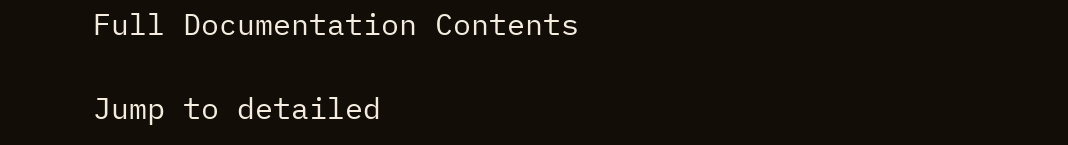Full Documentation Contents

Jump to detailed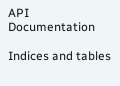API Documentation

Indices and tables